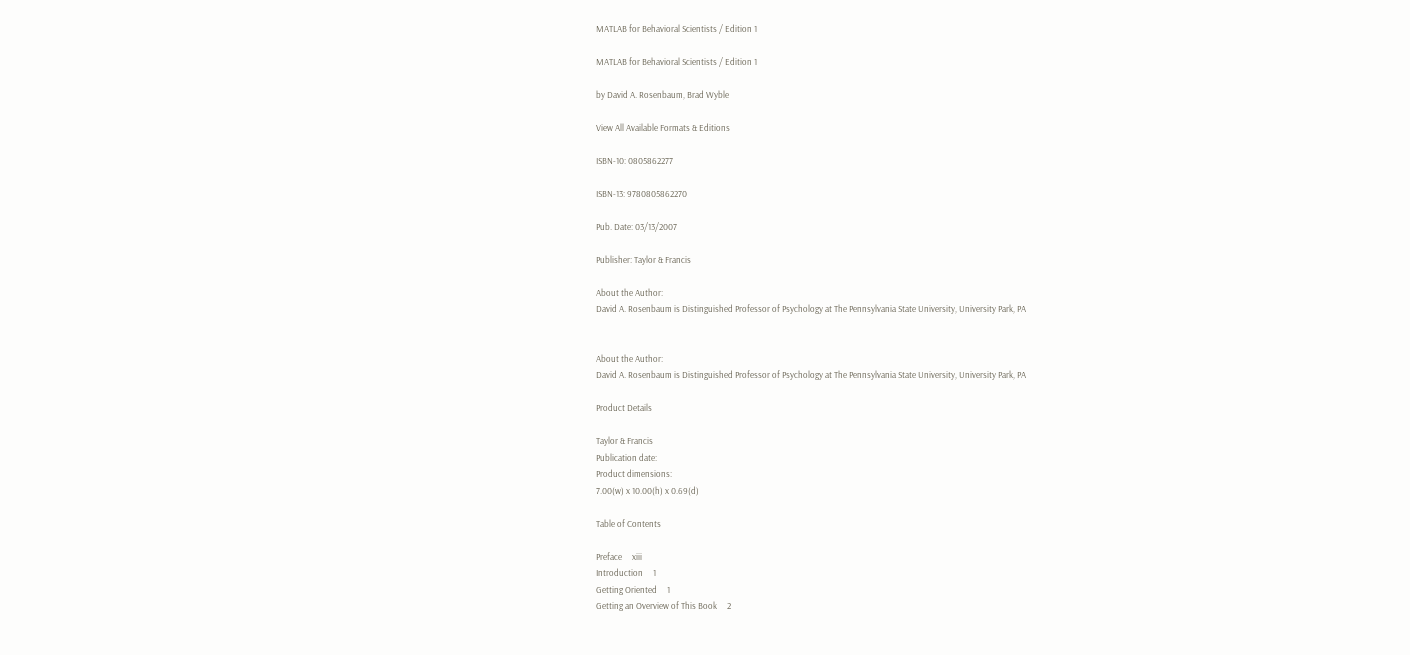MATLAB for Behavioral Scientists / Edition 1

MATLAB for Behavioral Scientists / Edition 1

by David A. Rosenbaum, Brad Wyble

View All Available Formats & Editions

ISBN-10: 0805862277

ISBN-13: 9780805862270

Pub. Date: 03/13/2007

Publisher: Taylor & Francis

About the Author:
David A. Rosenbaum is Distinguished Professor of Psychology at The Pennsylvania State University, University Park, PA


About the Author:
David A. Rosenbaum is Distinguished Professor of Psychology at The Pennsylvania State University, University Park, PA

Product Details

Taylor & Francis
Publication date:
Product dimensions:
7.00(w) x 10.00(h) x 0.69(d)

Table of Contents

Preface     xiii
Introduction     1
Getting Oriented     1
Getting an Overview of This Book     2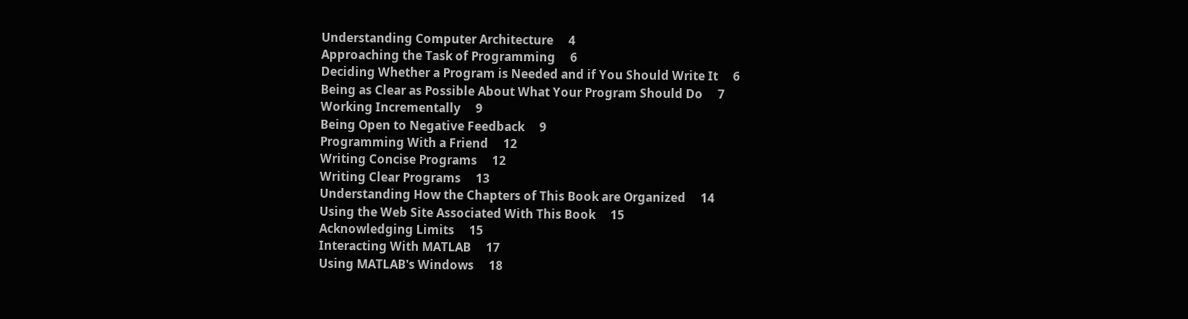Understanding Computer Architecture     4
Approaching the Task of Programming     6
Deciding Whether a Program is Needed and if You Should Write It     6
Being as Clear as Possible About What Your Program Should Do     7
Working Incrementally     9
Being Open to Negative Feedback     9
Programming With a Friend     12
Writing Concise Programs     12
Writing Clear Programs     13
Understanding How the Chapters of This Book are Organized     14
Using the Web Site Associated With This Book     15
Acknowledging Limits     15
Interacting With MATLAB     17
Using MATLAB's Windows     18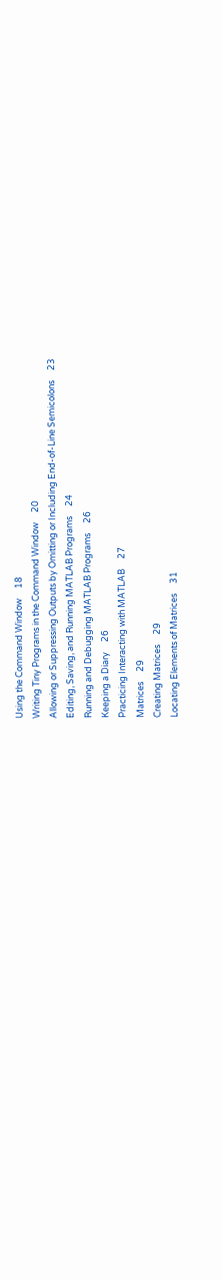Using the Command Window     18
Writing Tiny Programs in the Command Window     20
Allowing or Suppressing Outputs by Omitting or Including End-of-Line Semicolons     23
Editing, Saving, and Running MATLAB Programs     24
Running and Debugging MATLAB Programs     26
Keeping a Diary     26
Practicing Interacting with MATLAB     27
Matrices     29
Creating Matrices     29
Locating Elements of Matrices     31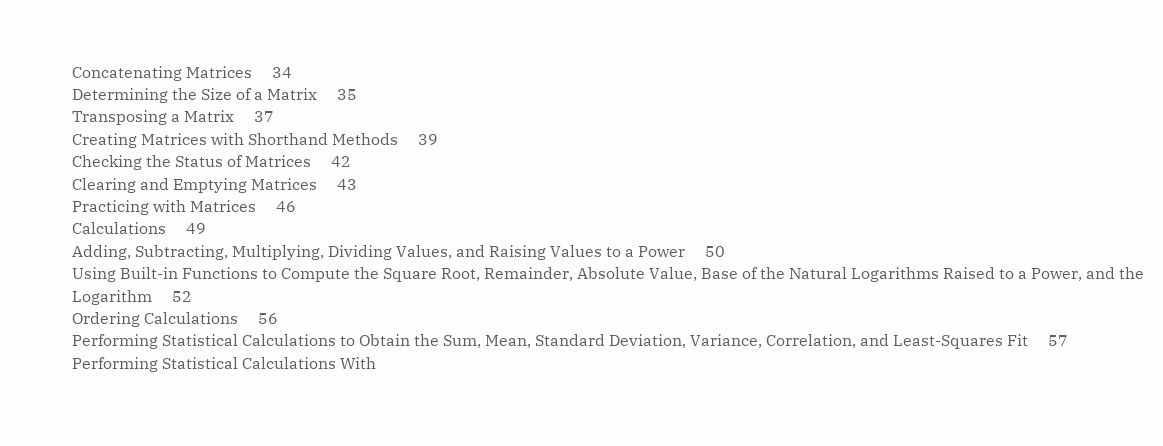Concatenating Matrices     34
Determining the Size of a Matrix     35
Transposing a Matrix     37
Creating Matrices with Shorthand Methods     39
Checking the Status of Matrices     42
Clearing and Emptying Matrices     43
Practicing with Matrices     46
Calculations     49
Adding, Subtracting, Multiplying, Dividing Values, and Raising Values to a Power     50
Using Built-in Functions to Compute the Square Root, Remainder, Absolute Value, Base of the Natural Logarithms Raised to a Power, and the Logarithm     52
Ordering Calculations     56
Performing Statistical Calculations to Obtain the Sum, Mean, Standard Deviation, Variance, Correlation, and Least-Squares Fit     57
Performing Statistical Calculations With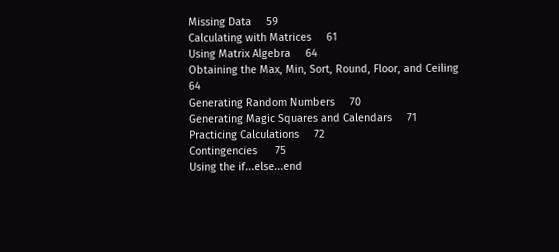Missing Data     59
Calculating with Matrices     61
Using Matrix Algebra     64
Obtaining the Max, Min, Sort, Round, Floor, and Ceiling     64
Generating Random Numbers     70
Generating Magic Squares and Calendars     71
Practicing Calculations     72
Contingencies      75
Using the if...else...end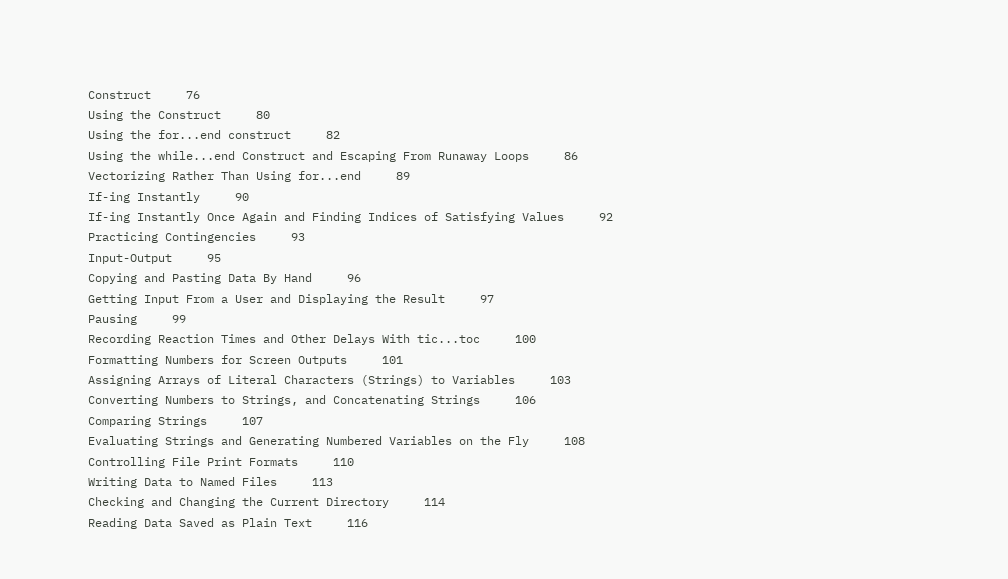Construct     76
Using the Construct     80
Using the for...end construct     82
Using the while...end Construct and Escaping From Runaway Loops     86
Vectorizing Rather Than Using for...end     89
If-ing Instantly     90
If-ing Instantly Once Again and Finding Indices of Satisfying Values     92
Practicing Contingencies     93
Input-Output     95
Copying and Pasting Data By Hand     96
Getting Input From a User and Displaying the Result     97
Pausing     99
Recording Reaction Times and Other Delays With tic...toc     100
Formatting Numbers for Screen Outputs     101
Assigning Arrays of Literal Characters (Strings) to Variables     103
Converting Numbers to Strings, and Concatenating Strings     106
Comparing Strings     107
Evaluating Strings and Generating Numbered Variables on the Fly     108
Controlling File Print Formats     110
Writing Data to Named Files     113
Checking and Changing the Current Directory     114
Reading Data Saved as Plain Text     116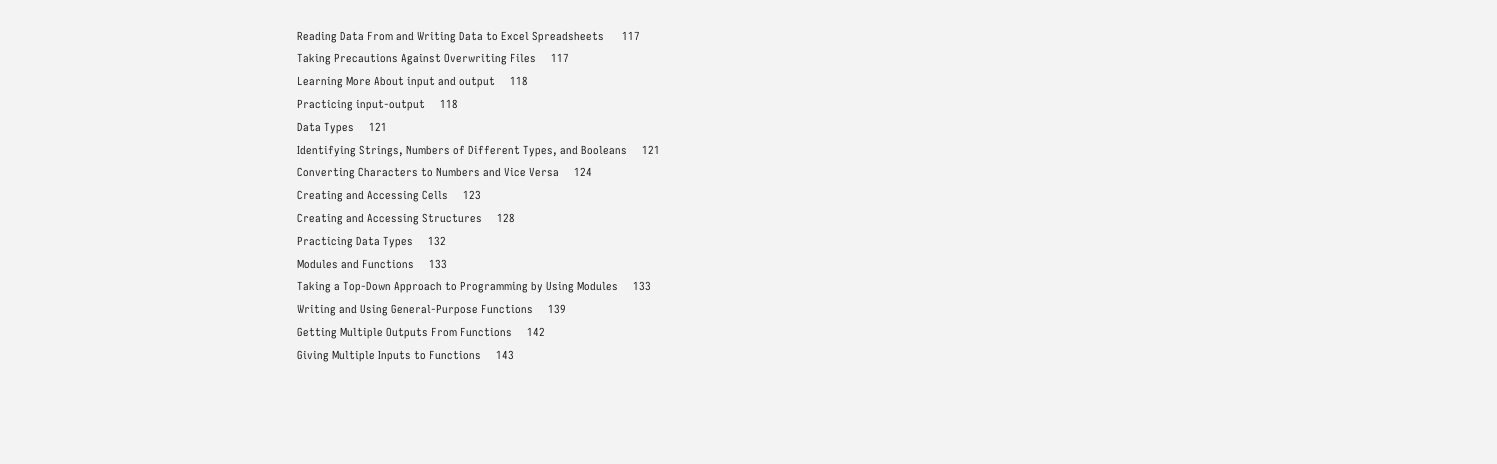Reading Data From and Writing Data to Excel Spreadsheets      117
Taking Precautions Against Overwriting Files     117
Learning More About input and output     118
Practicing input-output     118
Data Types     121
Identifying Strings, Numbers of Different Types, and Booleans     121
Converting Characters to Numbers and Vice Versa     124
Creating and Accessing Cells     123
Creating and Accessing Structures     128
Practicing Data Types     132
Modules and Functions     133
Taking a Top-Down Approach to Programming by Using Modules     133
Writing and Using General-Purpose Functions     139
Getting Multiple Outputs From Functions     142
Giving Multiple Inputs to Functions     143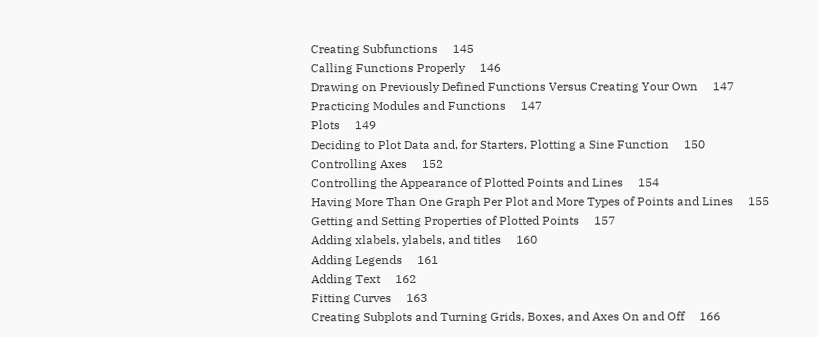Creating Subfunctions     145
Calling Functions Properly     146
Drawing on Previously Defined Functions Versus Creating Your Own     147
Practicing Modules and Functions     147
Plots     149
Deciding to Plot Data and, for Starters, Plotting a Sine Function     150
Controlling Axes     152
Controlling the Appearance of Plotted Points and Lines     154
Having More Than One Graph Per Plot and More Types of Points and Lines     155
Getting and Setting Properties of Plotted Points     157
Adding xlabels, ylabels, and titles     160
Adding Legends     161
Adding Text     162
Fitting Curves     163
Creating Subplots and Turning Grids, Boxes, and Axes On and Off     166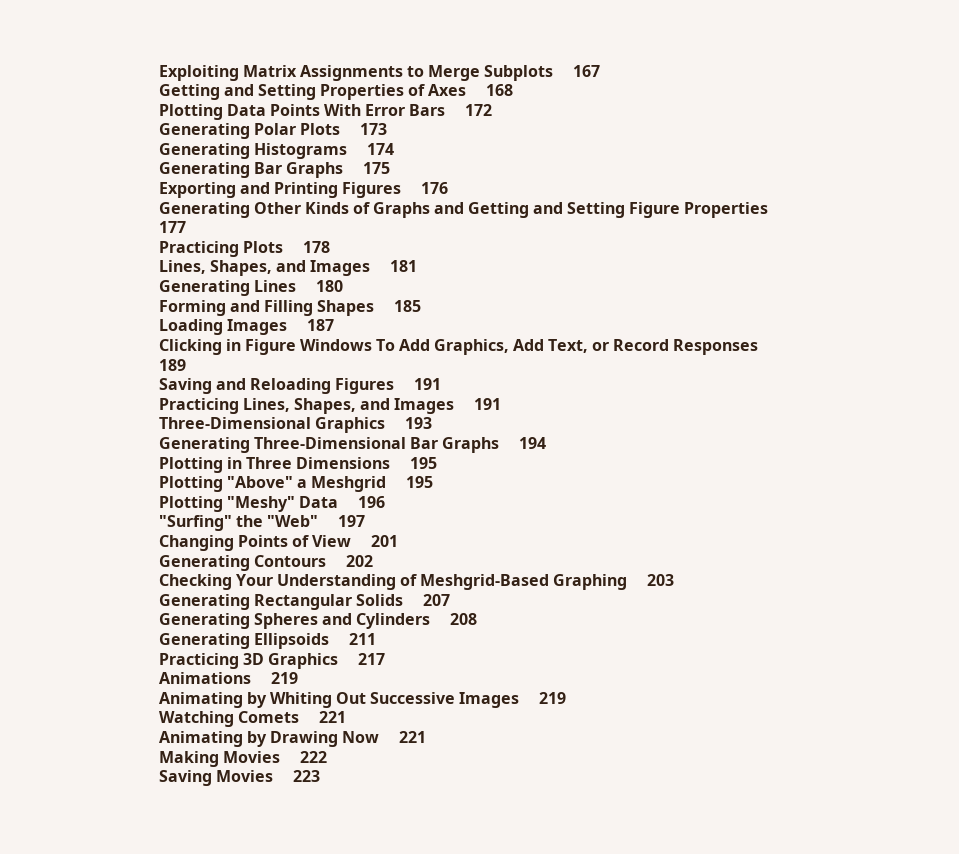Exploiting Matrix Assignments to Merge Subplots     167
Getting and Setting Properties of Axes     168
Plotting Data Points With Error Bars     172
Generating Polar Plots     173
Generating Histograms     174
Generating Bar Graphs     175
Exporting and Printing Figures     176
Generating Other Kinds of Graphs and Getting and Setting Figure Properties     177
Practicing Plots     178
Lines, Shapes, and Images     181
Generating Lines     180
Forming and Filling Shapes     185
Loading Images     187
Clicking in Figure Windows To Add Graphics, Add Text, or Record Responses     189
Saving and Reloading Figures     191
Practicing Lines, Shapes, and Images     191
Three-Dimensional Graphics     193
Generating Three-Dimensional Bar Graphs     194
Plotting in Three Dimensions     195
Plotting "Above" a Meshgrid     195
Plotting "Meshy" Data     196
"Surfing" the "Web"     197
Changing Points of View     201
Generating Contours     202
Checking Your Understanding of Meshgrid-Based Graphing     203
Generating Rectangular Solids     207
Generating Spheres and Cylinders     208
Generating Ellipsoids     211
Practicing 3D Graphics     217
Animations     219
Animating by Whiting Out Successive Images     219
Watching Comets     221
Animating by Drawing Now     221
Making Movies     222
Saving Movies     223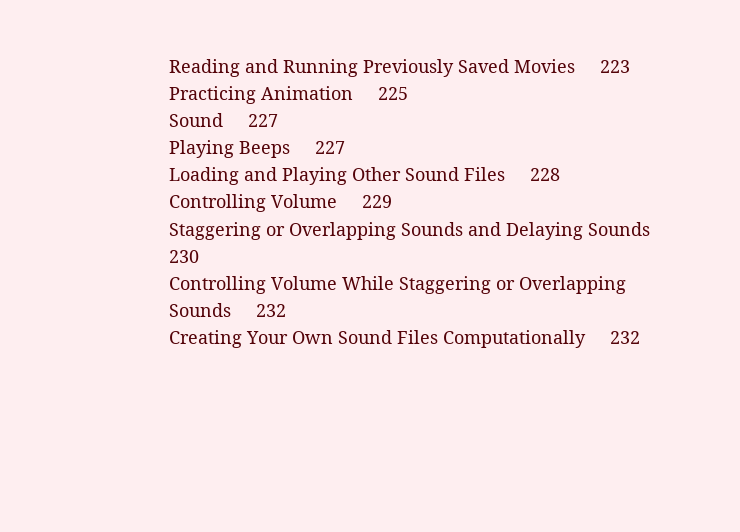Reading and Running Previously Saved Movies     223
Practicing Animation     225
Sound     227
Playing Beeps     227
Loading and Playing Other Sound Files     228
Controlling Volume     229
Staggering or Overlapping Sounds and Delaying Sounds     230
Controlling Volume While Staggering or Overlapping Sounds     232
Creating Your Own Sound Files Computationally     232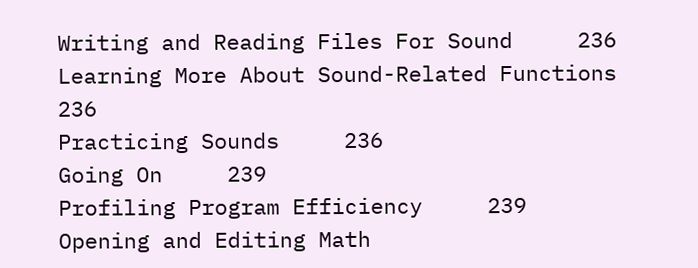Writing and Reading Files For Sound     236
Learning More About Sound-Related Functions      236
Practicing Sounds     236
Going On     239
Profiling Program Efficiency     239
Opening and Editing Math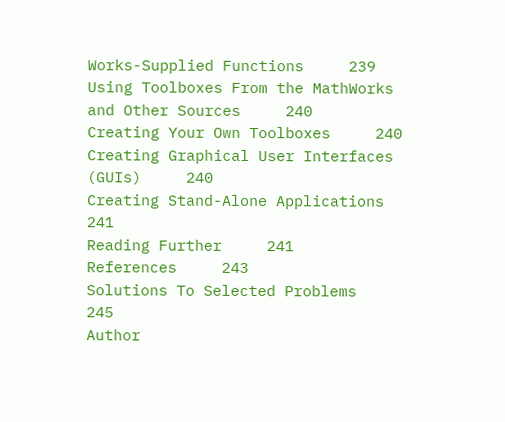Works-Supplied Functions     239
Using Toolboxes From the MathWorks and Other Sources     240
Creating Your Own Toolboxes     240
Creating Graphical User Interfaces (GUIs)     240
Creating Stand-Alone Applications     241
Reading Further     241
References     243
Solutions To Selected Problems     245
Author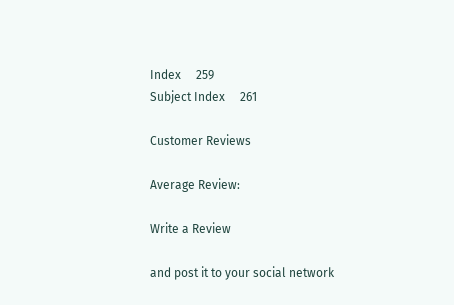Index     259
Subject Index     261

Customer Reviews

Average Review:

Write a Review

and post it to your social network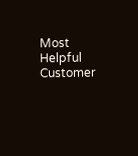Most Helpful Customer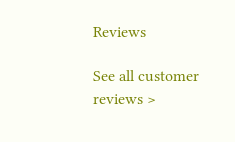Reviews

See all customer reviews >